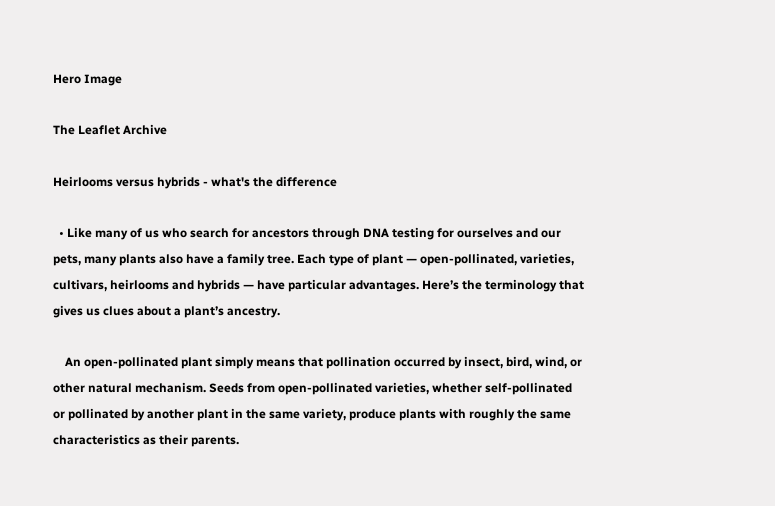Hero Image

The Leaflet Archive

Heirlooms versus hybrids - what's the difference

  • Like many of us who search for ancestors through DNA testing for ourselves and our pets, many plants also have a family tree. Each type of plant — open-pollinated, varieties, cultivars, heirlooms and hybrids — have particular advantages. Here’s the terminology that gives us clues about a plant’s ancestry.

    An open-pollinated plant simply means that pollination occurred by insect, bird, wind, or other natural mechanism. Seeds from open-pollinated varieties, whether self-pollinated or pollinated by another plant in the same variety, produce plants with roughly the same characteristics as their parents.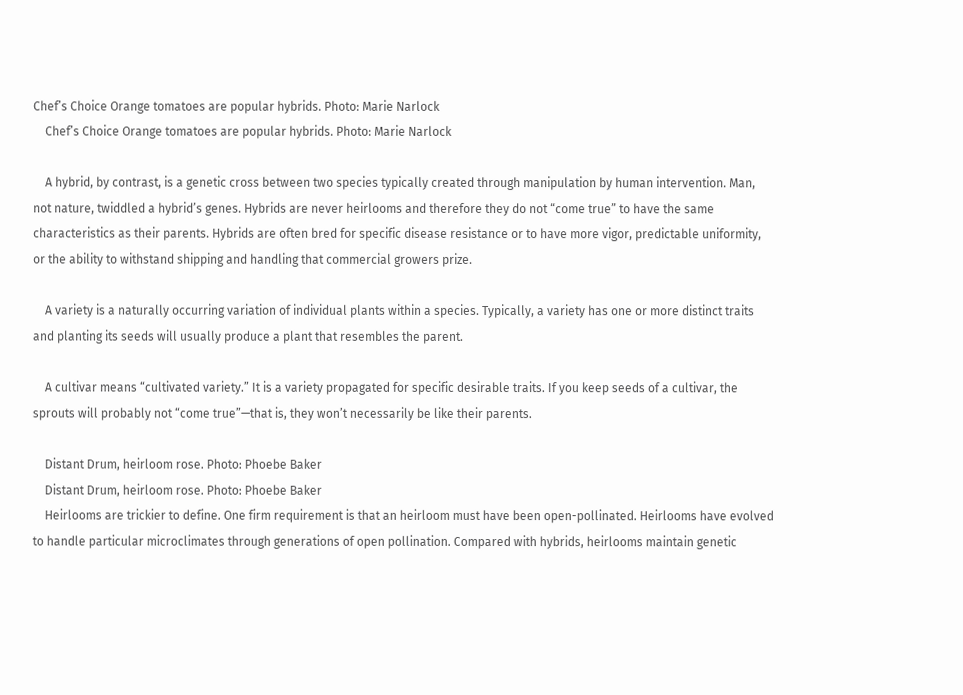Chef’s Choice Orange tomatoes are popular hybrids. Photo: Marie Narlock
    Chef’s Choice Orange tomatoes are popular hybrids. Photo: Marie Narlock

    A hybrid, by contrast, is a genetic cross between two species typically created through manipulation by human intervention. Man, not nature, twiddled a hybrid’s genes. Hybrids are never heirlooms and therefore they do not “come true” to have the same characteristics as their parents. Hybrids are often bred for specific disease resistance or to have more vigor, predictable uniformity, or the ability to withstand shipping and handling that commercial growers prize.

    A variety is a naturally occurring variation of individual plants within a species. Typically, a variety has one or more distinct traits and planting its seeds will usually produce a plant that resembles the parent.

    A cultivar means “cultivated variety.” It is a variety propagated for specific desirable traits. If you keep seeds of a cultivar, the sprouts will probably not “come true”—that is, they won’t necessarily be like their parents.

    Distant Drum, heirloom rose. Photo: Phoebe Baker
    Distant Drum, heirloom rose. Photo: Phoebe Baker
    Heirlooms are trickier to define. One firm requirement is that an heirloom must have been open-pollinated. Heirlooms have evolved to handle particular microclimates through generations of open pollination. Compared with hybrids, heirlooms maintain genetic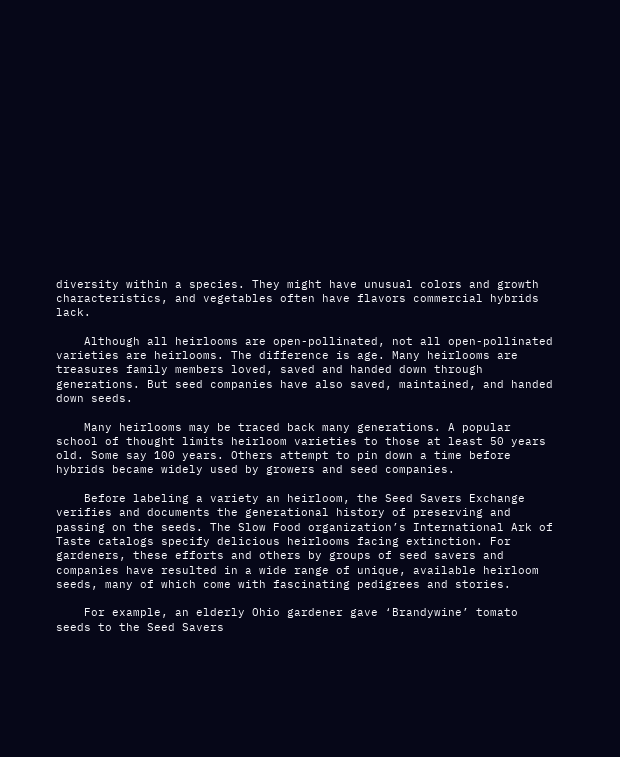diversity within a species. They might have unusual colors and growth characteristics, and vegetables often have flavors commercial hybrids lack.

    Although all heirlooms are open-pollinated, not all open-pollinated varieties are heirlooms. The difference is age. Many heirlooms are treasures family members loved, saved and handed down through generations. But seed companies have also saved, maintained, and handed down seeds.

    Many heirlooms may be traced back many generations. A popular school of thought limits heirloom varieties to those at least 50 years old. Some say 100 years. Others attempt to pin down a time before hybrids became widely used by growers and seed companies.

    Before labeling a variety an heirloom, the Seed Savers Exchange verifies and documents the generational history of preserving and passing on the seeds. The Slow Food organization’s International Ark of Taste catalogs specify delicious heirlooms facing extinction. For gardeners, these efforts and others by groups of seed savers and companies have resulted in a wide range of unique, available heirloom seeds, many of which come with fascinating pedigrees and stories.

    For example, an elderly Ohio gardener gave ‘Brandywine’ tomato seeds to the Seed Savers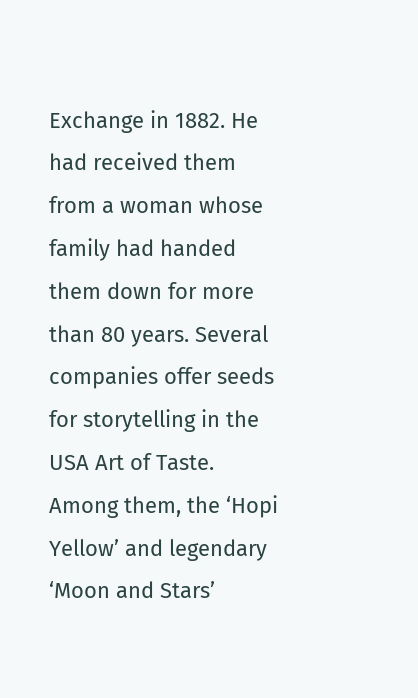Exchange in 1882. He had received them from a woman whose family had handed them down for more than 80 years. Several companies offer seeds for storytelling in the USA Art of Taste. Among them, the ‘Hopi Yellow’ and legendary ‘Moon and Stars’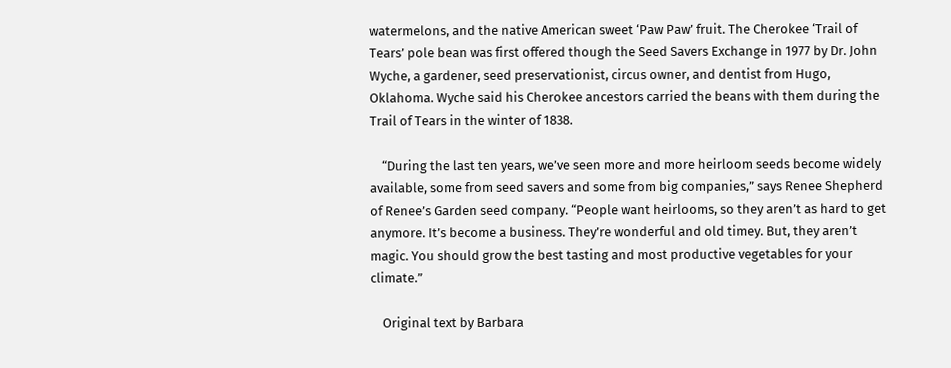watermelons, and the native American sweet ‘Paw Paw’ fruit. The Cherokee ‘Trail of Tears’ pole bean was first offered though the Seed Savers Exchange in 1977 by Dr. John Wyche, a gardener, seed preservationist, circus owner, and dentist from Hugo, Oklahoma. Wyche said his Cherokee ancestors carried the beans with them during the Trail of Tears in the winter of 1838.

    “During the last ten years, we’ve seen more and more heirloom seeds become widely available, some from seed savers and some from big companies,” says Renee Shepherd of Renee’s Garden seed company. “People want heirlooms, so they aren’t as hard to get anymore. It’s become a business. They’re wonderful and old timey. But, they aren’t magic. You should grow the best tasting and most productive vegetables for your climate.”

    Original text by Barbara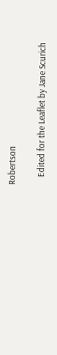Robertson

    Edited for the Leaflet by Jane Scurich